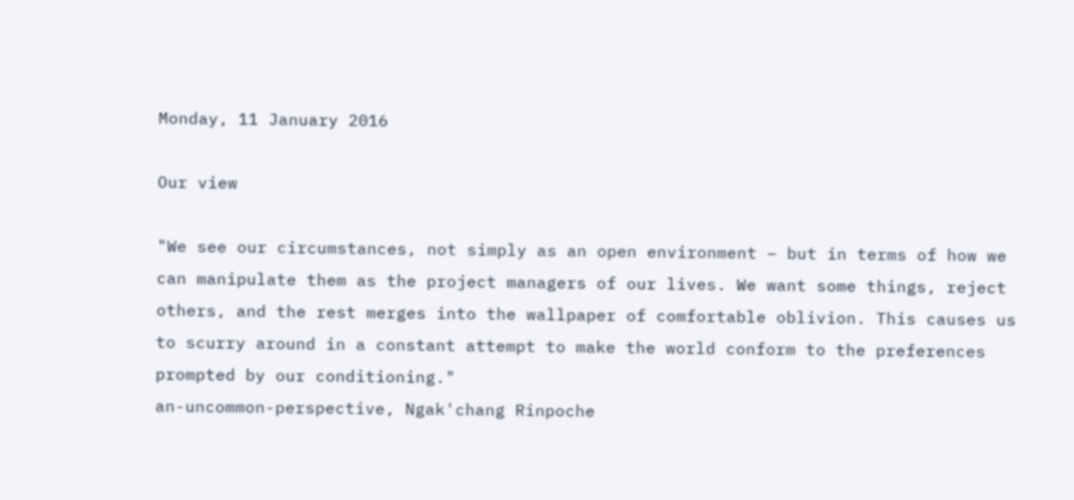Monday, 11 January 2016

Our view

"We see our circumstances, not simply as an open environment – but in terms of how we can manipulate them as the project managers of our lives. We want some things, reject others, and the rest merges into the wallpaper of comfortable oblivion. This causes us to scurry around in a constant attempt to make the world conform to the preferences prompted by our conditioning."
an-uncommon-perspective, Ngak'chang Rinpoche